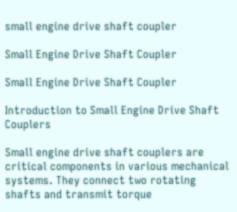small engine drive shaft coupler

Small Engine Drive Shaft Coupler

Small Engine Drive Shaft Coupler

Introduction to Small Engine Drive Shaft Couplers

Small engine drive shaft couplers are critical components in various mechanical systems. They connect two rotating shafts and transmit torque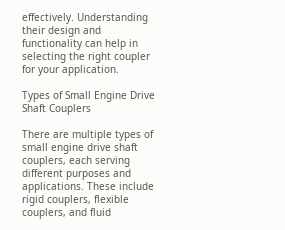effectively. Understanding their design and functionality can help in selecting the right coupler for your application.

Types of Small Engine Drive Shaft Couplers

There are multiple types of small engine drive shaft couplers, each serving different purposes and applications. These include rigid couplers, flexible couplers, and fluid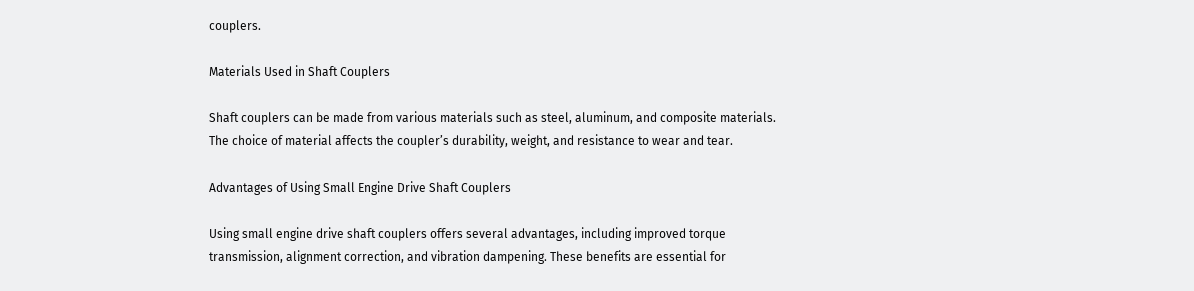couplers.

Materials Used in Shaft Couplers

Shaft couplers can be made from various materials such as steel, aluminum, and composite materials. The choice of material affects the coupler’s durability, weight, and resistance to wear and tear.

Advantages of Using Small Engine Drive Shaft Couplers

Using small engine drive shaft couplers offers several advantages, including improved torque transmission, alignment correction, and vibration dampening. These benefits are essential for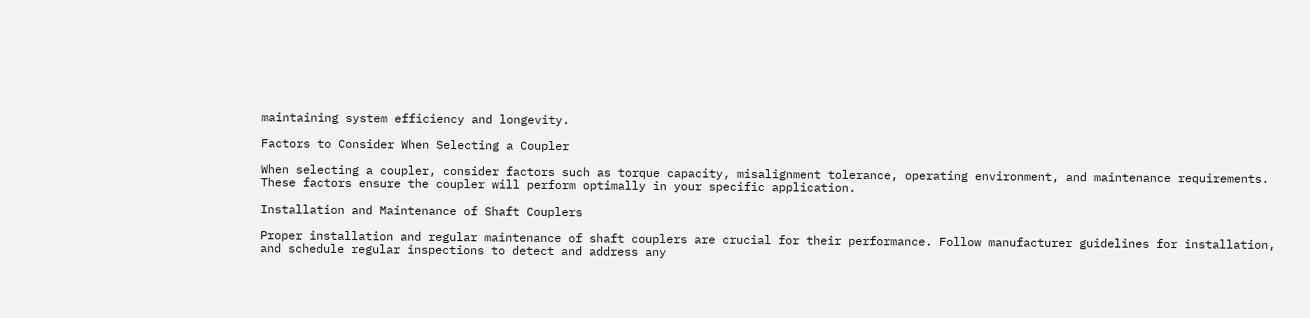maintaining system efficiency and longevity.

Factors to Consider When Selecting a Coupler

When selecting a coupler, consider factors such as torque capacity, misalignment tolerance, operating environment, and maintenance requirements. These factors ensure the coupler will perform optimally in your specific application.

Installation and Maintenance of Shaft Couplers

Proper installation and regular maintenance of shaft couplers are crucial for their performance. Follow manufacturer guidelines for installation, and schedule regular inspections to detect and address any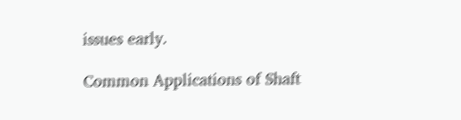issues early.

Common Applications of Shaft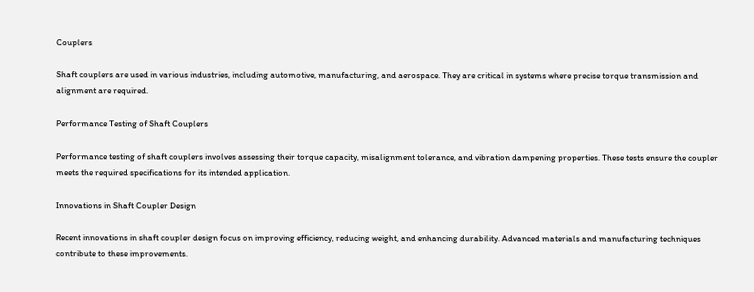Couplers

Shaft couplers are used in various industries, including automotive, manufacturing, and aerospace. They are critical in systems where precise torque transmission and alignment are required.

Performance Testing of Shaft Couplers

Performance testing of shaft couplers involves assessing their torque capacity, misalignment tolerance, and vibration dampening properties. These tests ensure the coupler meets the required specifications for its intended application.

Innovations in Shaft Coupler Design

Recent innovations in shaft coupler design focus on improving efficiency, reducing weight, and enhancing durability. Advanced materials and manufacturing techniques contribute to these improvements.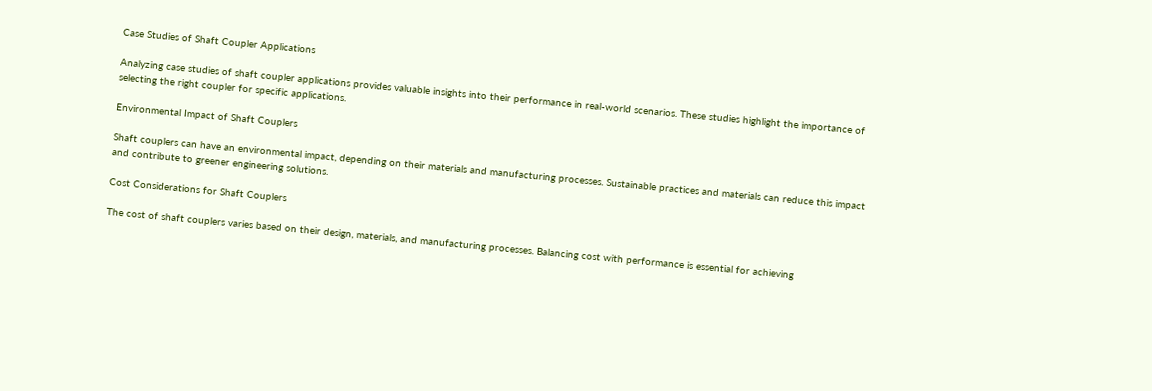Case Studies of Shaft Coupler Applications

Analyzing case studies of shaft coupler applications provides valuable insights into their performance in real-world scenarios. These studies highlight the importance of selecting the right coupler for specific applications.

Environmental Impact of Shaft Couplers

Shaft couplers can have an environmental impact, depending on their materials and manufacturing processes. Sustainable practices and materials can reduce this impact and contribute to greener engineering solutions.

Cost Considerations for Shaft Couplers

The cost of shaft couplers varies based on their design, materials, and manufacturing processes. Balancing cost with performance is essential for achieving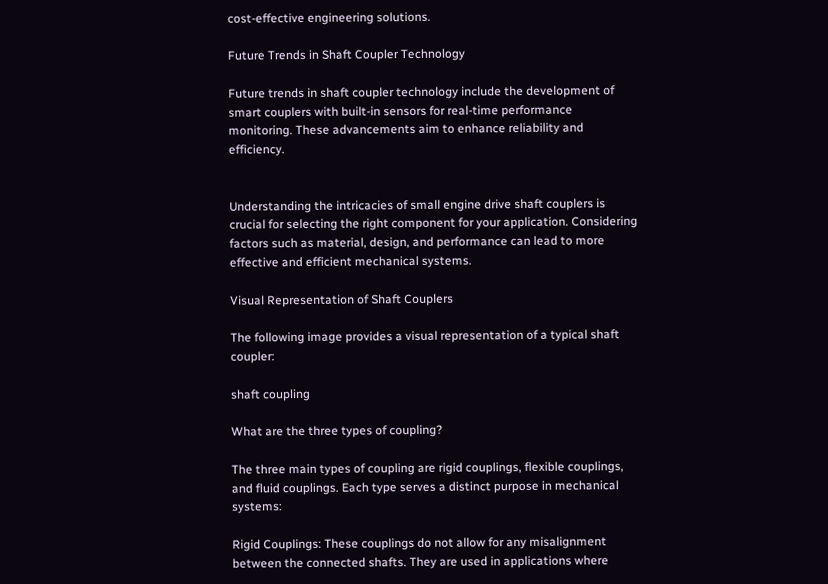cost-effective engineering solutions.

Future Trends in Shaft Coupler Technology

Future trends in shaft coupler technology include the development of smart couplers with built-in sensors for real-time performance monitoring. These advancements aim to enhance reliability and efficiency.


Understanding the intricacies of small engine drive shaft couplers is crucial for selecting the right component for your application. Considering factors such as material, design, and performance can lead to more effective and efficient mechanical systems.

Visual Representation of Shaft Couplers

The following image provides a visual representation of a typical shaft coupler:

shaft coupling

What are the three types of coupling?

The three main types of coupling are rigid couplings, flexible couplings, and fluid couplings. Each type serves a distinct purpose in mechanical systems:

Rigid Couplings: These couplings do not allow for any misalignment between the connected shafts. They are used in applications where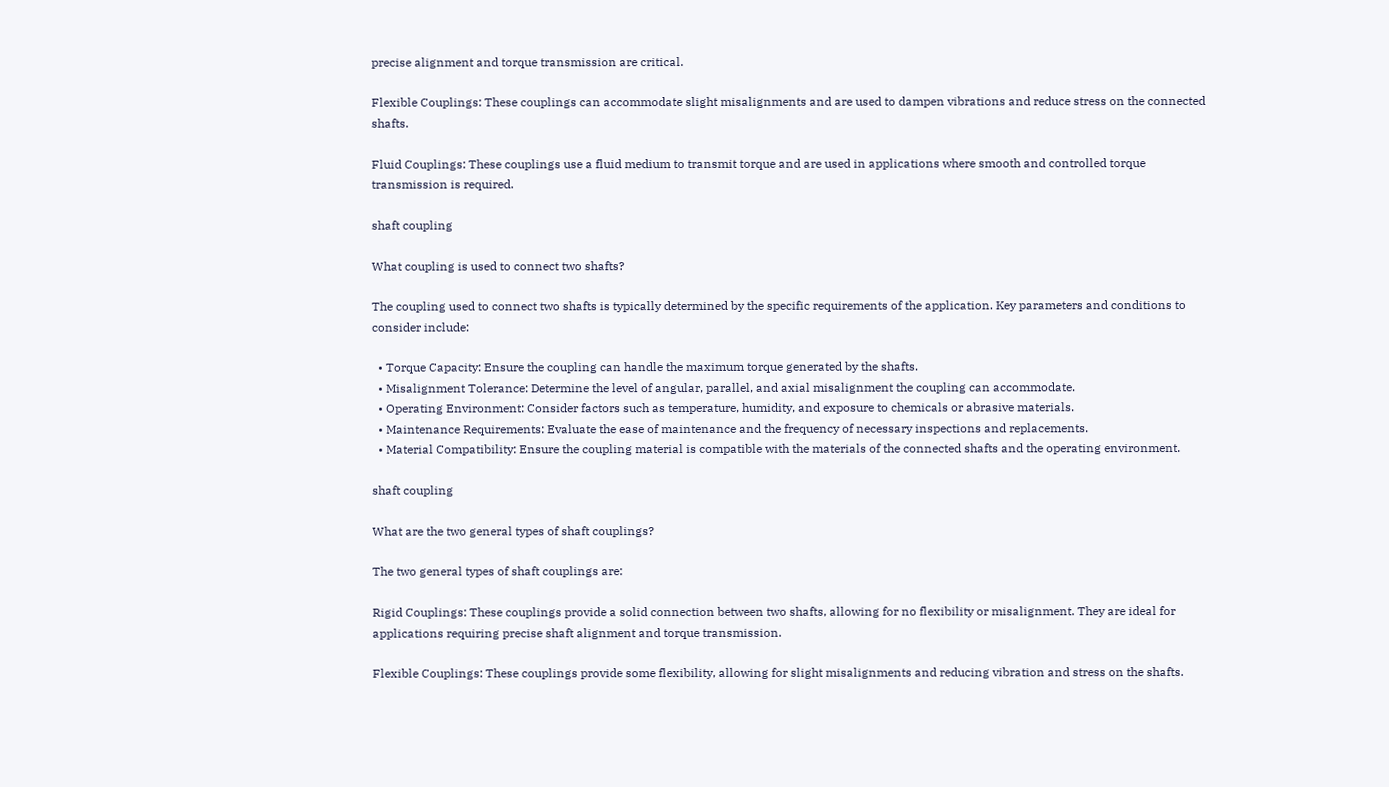precise alignment and torque transmission are critical.

Flexible Couplings: These couplings can accommodate slight misalignments and are used to dampen vibrations and reduce stress on the connected shafts.

Fluid Couplings: These couplings use a fluid medium to transmit torque and are used in applications where smooth and controlled torque transmission is required.

shaft coupling

What coupling is used to connect two shafts?

The coupling used to connect two shafts is typically determined by the specific requirements of the application. Key parameters and conditions to consider include:

  • Torque Capacity: Ensure the coupling can handle the maximum torque generated by the shafts.
  • Misalignment Tolerance: Determine the level of angular, parallel, and axial misalignment the coupling can accommodate.
  • Operating Environment: Consider factors such as temperature, humidity, and exposure to chemicals or abrasive materials.
  • Maintenance Requirements: Evaluate the ease of maintenance and the frequency of necessary inspections and replacements.
  • Material Compatibility: Ensure the coupling material is compatible with the materials of the connected shafts and the operating environment.

shaft coupling

What are the two general types of shaft couplings?

The two general types of shaft couplings are:

Rigid Couplings: These couplings provide a solid connection between two shafts, allowing for no flexibility or misalignment. They are ideal for applications requiring precise shaft alignment and torque transmission.

Flexible Couplings: These couplings provide some flexibility, allowing for slight misalignments and reducing vibration and stress on the shafts.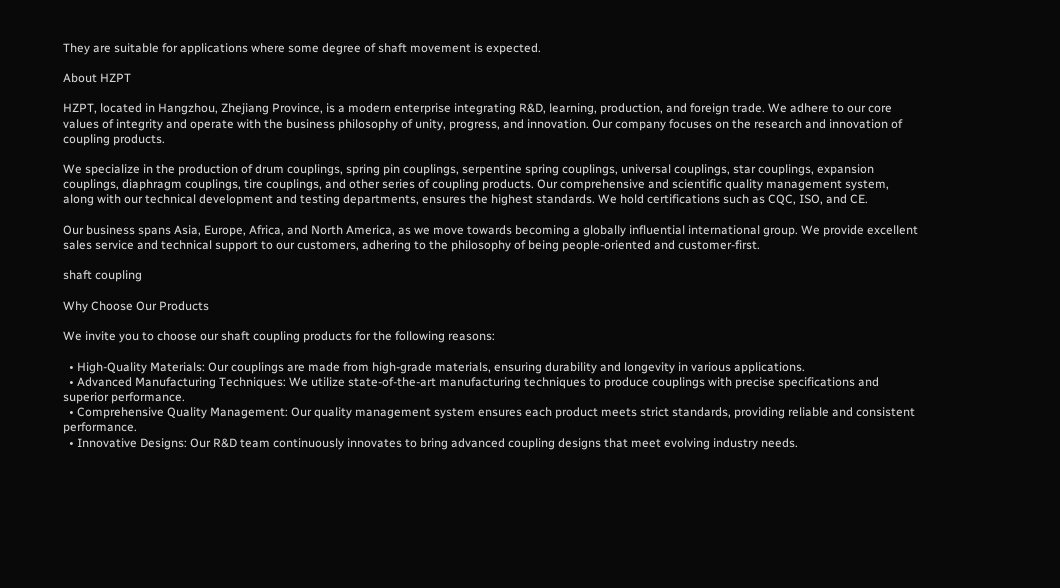They are suitable for applications where some degree of shaft movement is expected.

About HZPT

HZPT, located in Hangzhou, Zhejiang Province, is a modern enterprise integrating R&D, learning, production, and foreign trade. We adhere to our core values of integrity and operate with the business philosophy of unity, progress, and innovation. Our company focuses on the research and innovation of coupling products.

We specialize in the production of drum couplings, spring pin couplings, serpentine spring couplings, universal couplings, star couplings, expansion couplings, diaphragm couplings, tire couplings, and other series of coupling products. Our comprehensive and scientific quality management system, along with our technical development and testing departments, ensures the highest standards. We hold certifications such as CQC, ISO, and CE.

Our business spans Asia, Europe, Africa, and North America, as we move towards becoming a globally influential international group. We provide excellent sales service and technical support to our customers, adhering to the philosophy of being people-oriented and customer-first.

shaft coupling

Why Choose Our Products

We invite you to choose our shaft coupling products for the following reasons:

  • High-Quality Materials: Our couplings are made from high-grade materials, ensuring durability and longevity in various applications.
  • Advanced Manufacturing Techniques: We utilize state-of-the-art manufacturing techniques to produce couplings with precise specifications and superior performance.
  • Comprehensive Quality Management: Our quality management system ensures each product meets strict standards, providing reliable and consistent performance.
  • Innovative Designs: Our R&D team continuously innovates to bring advanced coupling designs that meet evolving industry needs.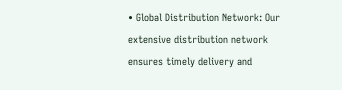• Global Distribution Network: Our extensive distribution network ensures timely delivery and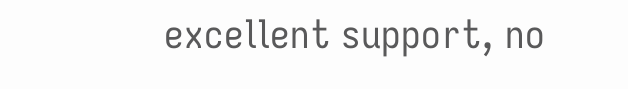excellent support, no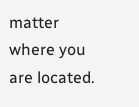matter where you are located.